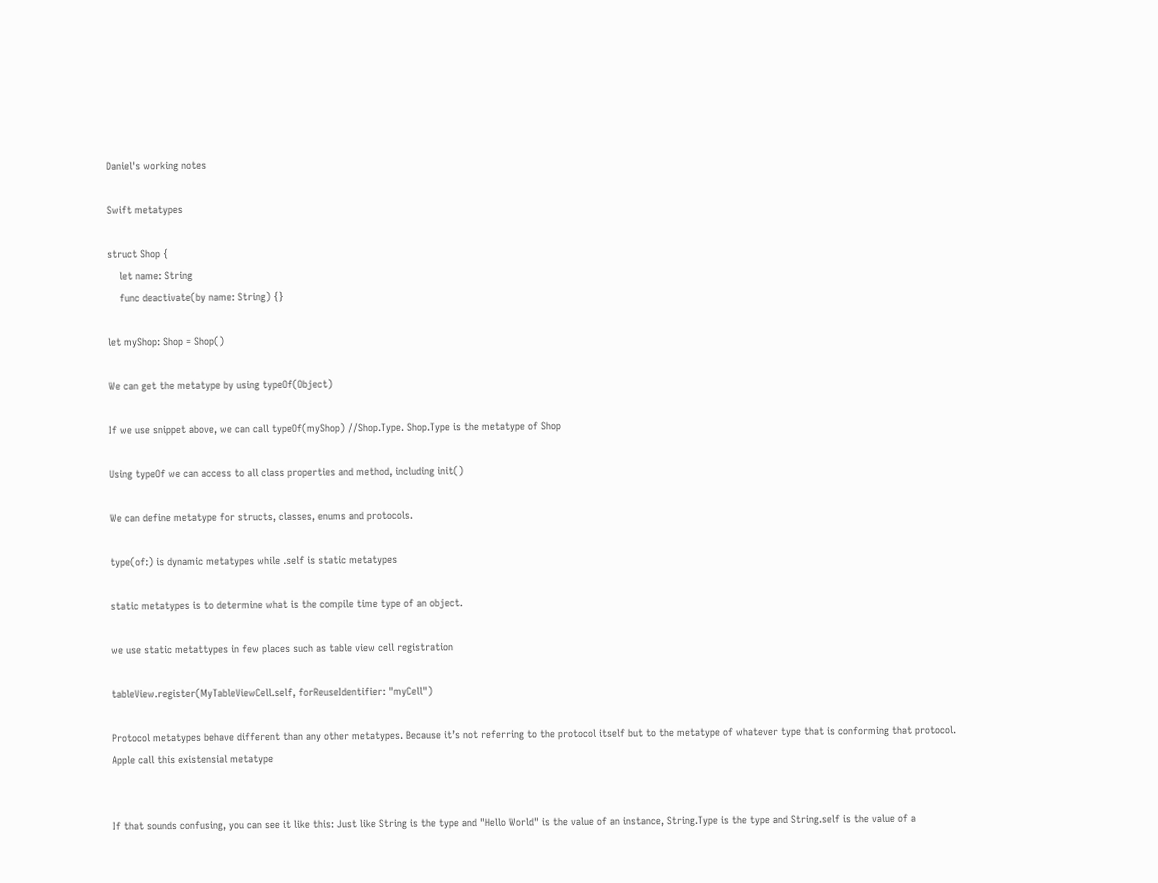Daniel's working notes

Swift metatypes

struct Shop {
    let name: String
    func deactivate(by name: String) {}

let myShop: Shop = Shop()

We can get the metatype by using typeOf(Object)

If we use snippet above, we can call typeOf(myShop) //Shop.Type. Shop.Type is the metatype of Shop

Using typeOf we can access to all class properties and method, including init()

We can define metatype for structs, classes, enums and protocols.

type(of:) is dynamic metatypes while .self is static metatypes

static metatypes is to determine what is the compile time type of an object.

we use static metattypes in few places such as table view cell registration

tableView.register(MyTableViewCell.self, forReuseIdentifier: "myCell")

Protocol metatypes behave different than any other metatypes. Because it’s not referring to the protocol itself but to the metatype of whatever type that is conforming that protocol. Apple call this existensial metatype


If that sounds confusing, you can see it like this: Just like String is the type and "Hello World" is the value of an instance, String.Type is the type and String.self is the value of a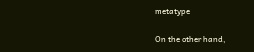metatype

On the other hand,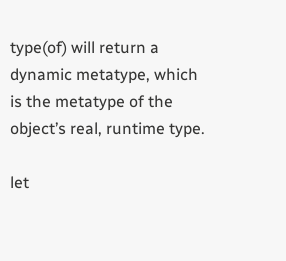type(of) will return a dynamic metatype, which is the metatype of the object’s real, runtime type.

let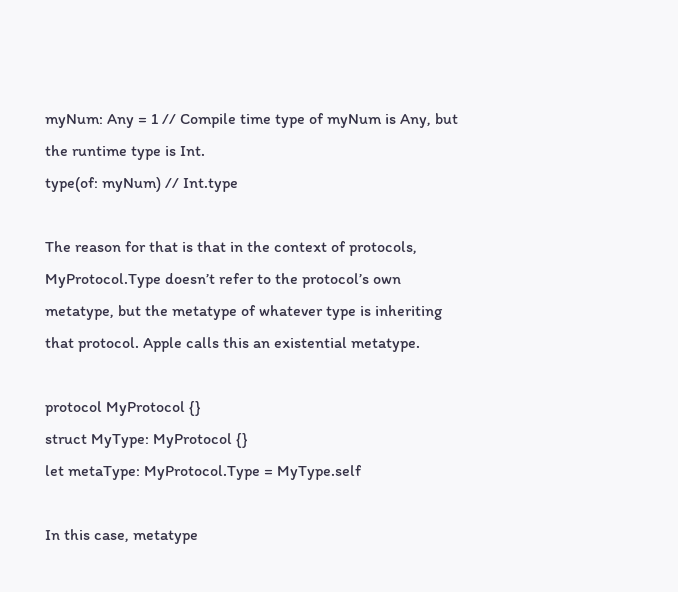myNum: Any = 1 // Compile time type of myNum is Any, but the runtime type is Int.
type(of: myNum) // Int.type

The reason for that is that in the context of protocols, MyProtocol.Type doesn’t refer to the protocol’s own metatype, but the metatype of whatever type is inheriting that protocol. Apple calls this an existential metatype.

protocol MyProtocol {}
struct MyType: MyProtocol {}
let metaType: MyProtocol.Type = MyType.self

In this case, metatype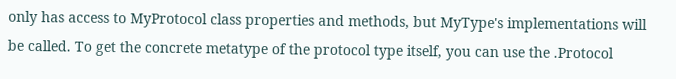only has access to MyProtocol class properties and methods, but MyType's implementations will be called. To get the concrete metatype of the protocol type itself, you can use the .Protocol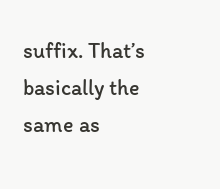suffix. That’s basically the same as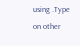using .Type on other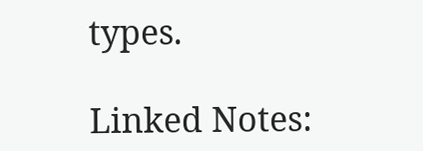types.

Linked Notes: